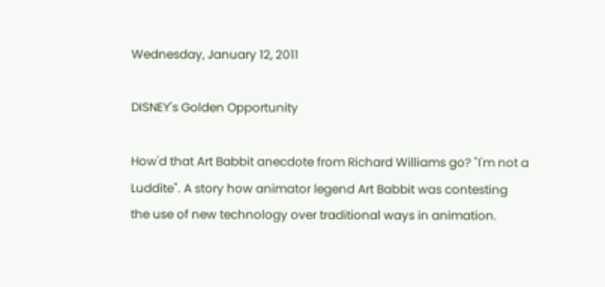Wednesday, January 12, 2011

DISNEY's Golden Opportunity

How'd that Art Babbit anecdote from Richard Williams go? "I'm not a Luddite". A story how animator legend Art Babbit was contesting the use of new technology over traditional ways in animation.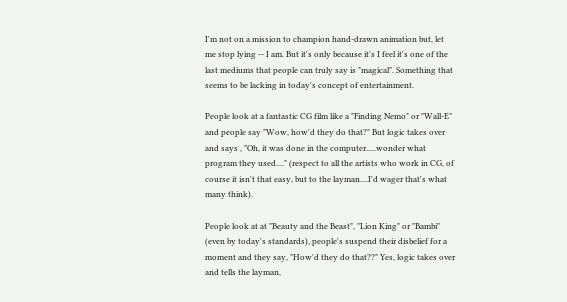I'm not on a mission to champion hand-drawn animation but, let me stop lying -- I am. But it's only because it's I feel it's one of the last mediums that people can truly say is "magical". Something that seems to be lacking in today's concept of entertainment.

People look at a fantastic CG film like a "Finding Nemo" or "Wall-E" and people say "Wow, how'd they do that?" But logic takes over and says , "Oh, it was done in the computer.....wonder what program they used...." (respect to all the artists who work in CG, of course it isn't that easy, but to the layman....I'd wager that's what many think).

People look at at "Beauty and the Beast", "Lion King" or "Bambi" (even by today's standards), people's suspend their disbelief for a moment and they say, "How'd they do that??" Yes, logic takes over and tells the layman,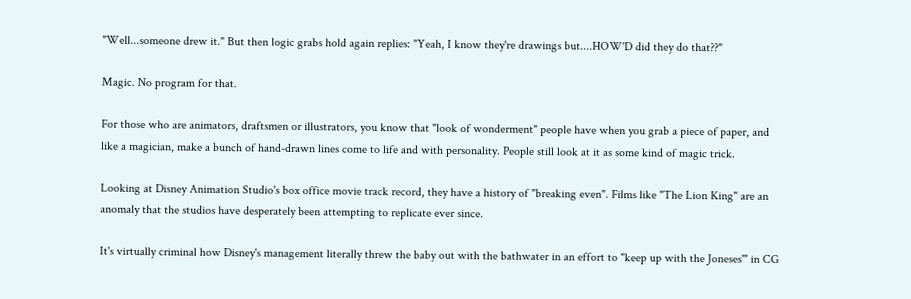"Well...someone drew it." But then logic grabs hold again replies: "Yeah, I know they're drawings but....HOW'D did they do that??"

Magic. No program for that.

For those who are animators, draftsmen or illustrators, you know that "look of wonderment" people have when you grab a piece of paper, and like a magician, make a bunch of hand-drawn lines come to life and with personality. People still look at it as some kind of magic trick.

Looking at Disney Animation Studio's box office movie track record, they have a history of "breaking even". Films like "The Lion King" are an anomaly that the studios have desperately been attempting to replicate ever since.

It's virtually criminal how Disney's management literally threw the baby out with the bathwater in an effort to "keep up with the Joneses'" in CG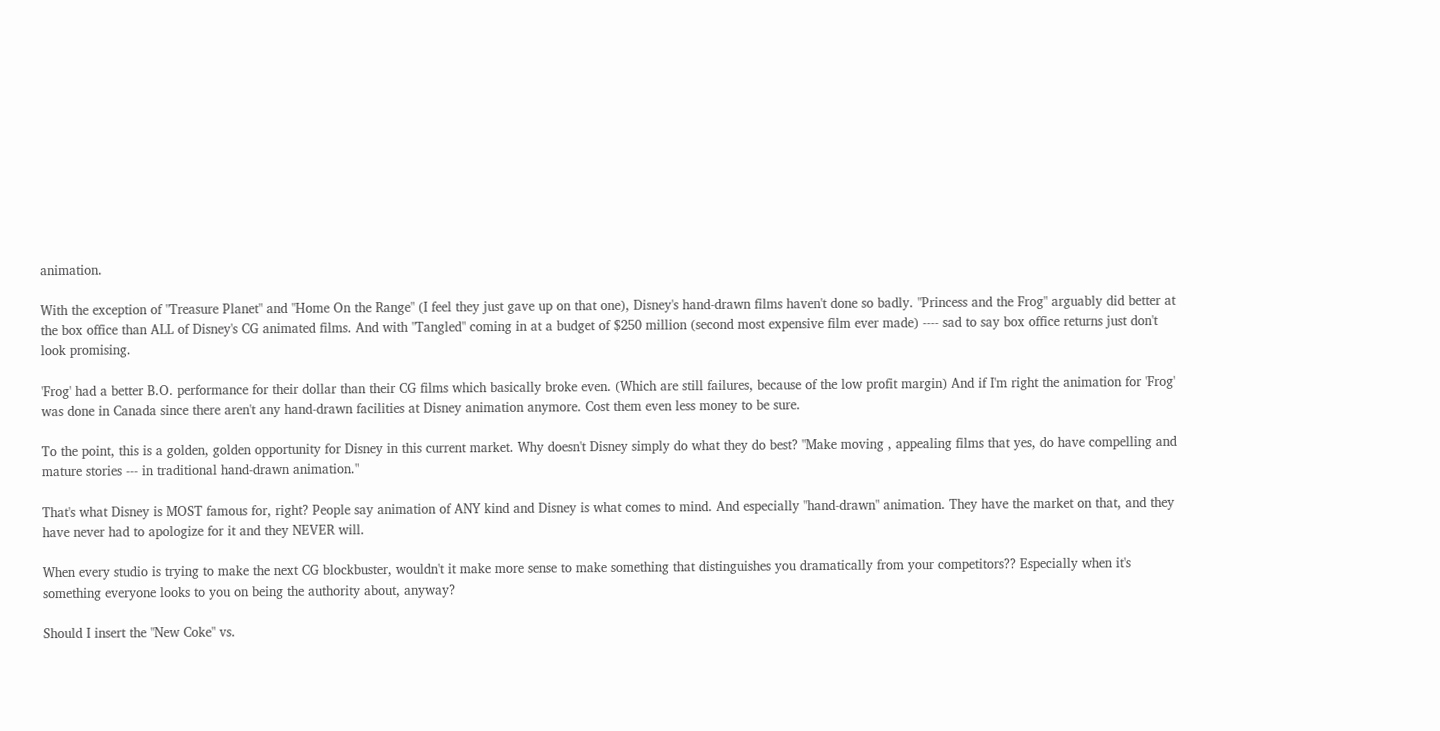animation.

With the exception of "Treasure Planet" and "Home On the Range" (I feel they just gave up on that one), Disney's hand-drawn films haven't done so badly. "Princess and the Frog" arguably did better at the box office than ALL of Disney's CG animated films. And with "Tangled" coming in at a budget of $250 million (second most expensive film ever made) ---- sad to say box office returns just don't look promising.

'Frog' had a better B.O. performance for their dollar than their CG films which basically broke even. (Which are still failures, because of the low profit margin) And if I'm right the animation for 'Frog' was done in Canada since there aren't any hand-drawn facilities at Disney animation anymore. Cost them even less money to be sure.

To the point, this is a golden, golden opportunity for Disney in this current market. Why doesn't Disney simply do what they do best? "Make moving , appealing films that yes, do have compelling and mature stories --- in traditional hand-drawn animation."

That's what Disney is MOST famous for, right? People say animation of ANY kind and Disney is what comes to mind. And especially "hand-drawn" animation. They have the market on that, and they have never had to apologize for it and they NEVER will.

When every studio is trying to make the next CG blockbuster, wouldn't it make more sense to make something that distinguishes you dramatically from your competitors?? Especially when it's something everyone looks to you on being the authority about, anyway?

Should I insert the "New Coke" vs.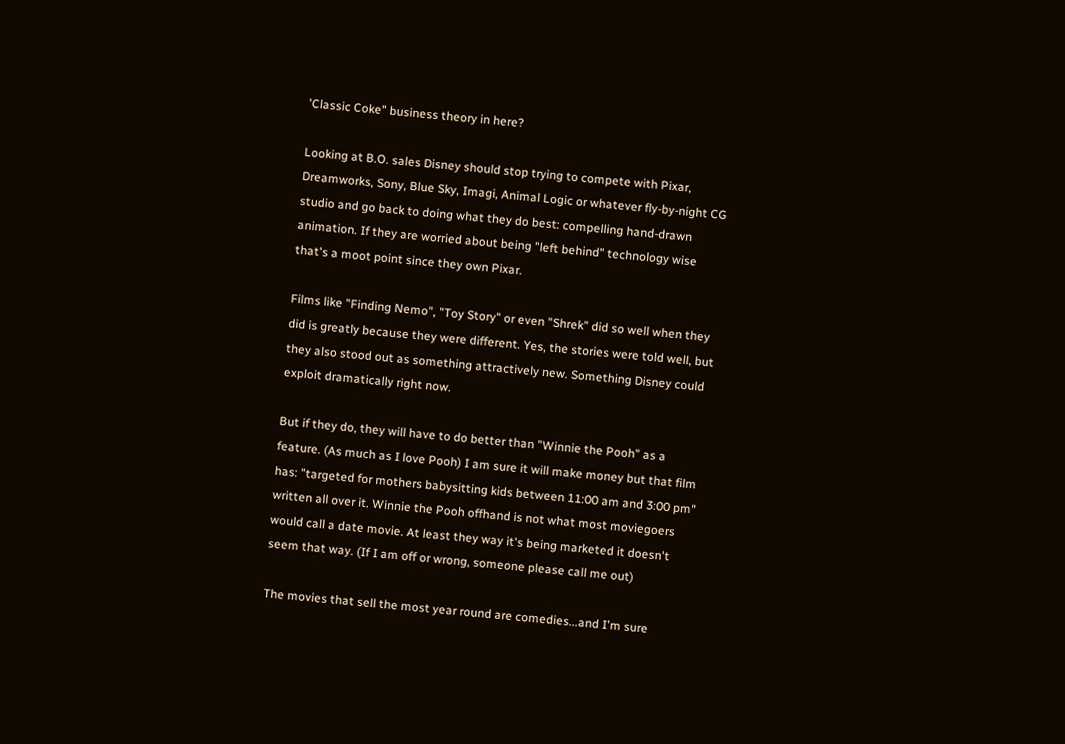'Classic Coke" business theory in here?

Looking at B.O. sales Disney should stop trying to compete with Pixar, Dreamworks, Sony, Blue Sky, Imagi, Animal Logic or whatever fly-by-night CG studio and go back to doing what they do best: compelling hand-drawn animation. If they are worried about being "left behind" technology wise that's a moot point since they own Pixar.

Films like "Finding Nemo", "Toy Story" or even "Shrek" did so well when they did is greatly because they were different. Yes, the stories were told well, but they also stood out as something attractively new. Something Disney could exploit dramatically right now.

But if they do, they will have to do better than "Winnie the Pooh" as a feature. (As much as I love Pooh) I am sure it will make money but that film has: "targeted for mothers babysitting kids between 11:00 am and 3:00 pm" written all over it. Winnie the Pooh offhand is not what most moviegoers would call a date movie. At least they way it's being marketed it doesn't seem that way. (If I am off or wrong, someone please call me out)

The movies that sell the most year round are comedies...and I'm sure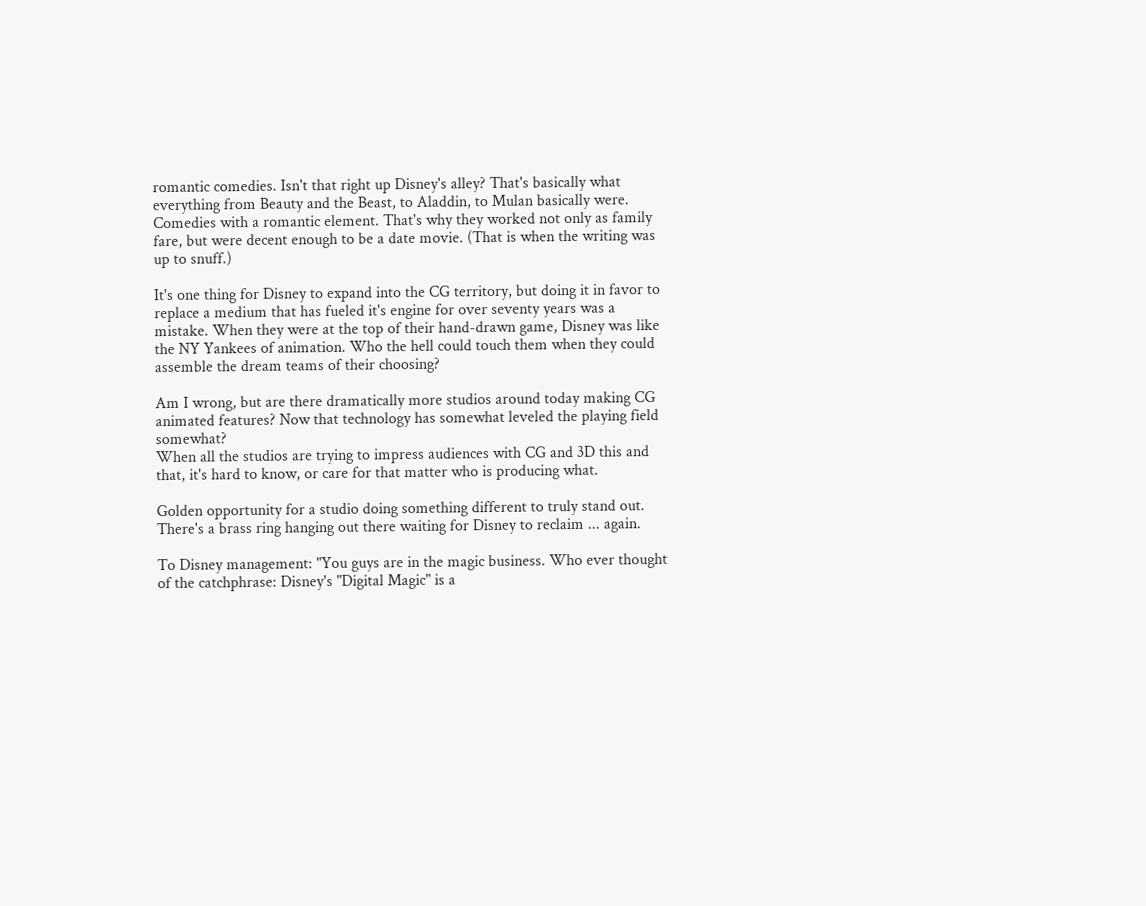romantic comedies. Isn't that right up Disney's alley? That's basically what everything from Beauty and the Beast, to Aladdin, to Mulan basically were. Comedies with a romantic element. That's why they worked not only as family fare, but were decent enough to be a date movie. (That is when the writing was up to snuff.)

It's one thing for Disney to expand into the CG territory, but doing it in favor to replace a medium that has fueled it's engine for over seventy years was a mistake. When they were at the top of their hand-drawn game, Disney was like the NY Yankees of animation. Who the hell could touch them when they could assemble the dream teams of their choosing?

Am I wrong, but are there dramatically more studios around today making CG animated features? Now that technology has somewhat leveled the playing field somewhat?
When all the studios are trying to impress audiences with CG and 3D this and that, it's hard to know, or care for that matter who is producing what.

Golden opportunity for a studio doing something different to truly stand out. There's a brass ring hanging out there waiting for Disney to reclaim ... again.

To Disney management: "You guys are in the magic business. Who ever thought of the catchphrase: Disney's "Digital Magic" is a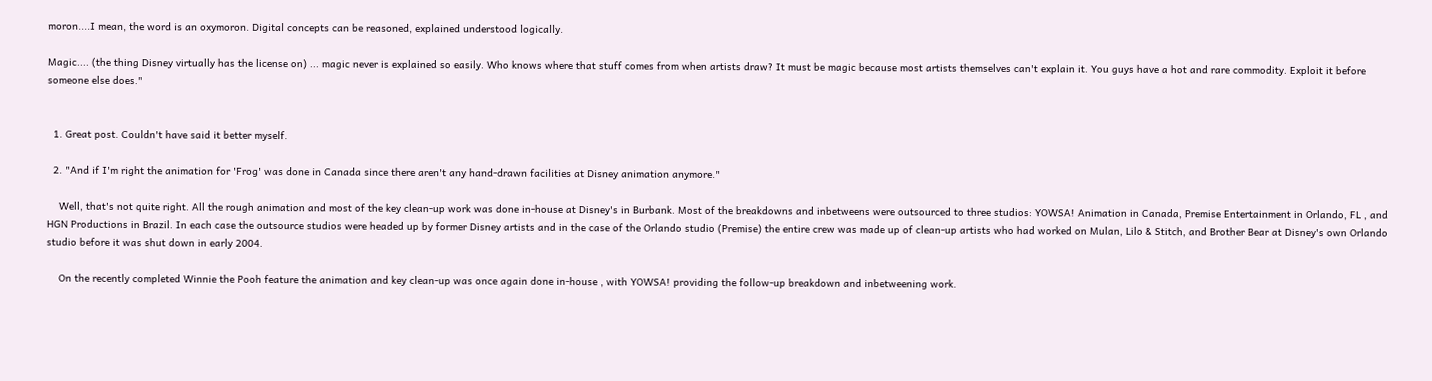moron....I mean, the word is an oxymoron. Digital concepts can be reasoned, explained understood logically.

Magic.... (the thing Disney virtually has the license on) ... magic never is explained so easily. Who knows where that stuff comes from when artists draw? It must be magic because most artists themselves can't explain it. You guys have a hot and rare commodity. Exploit it before someone else does."


  1. Great post. Couldn't have said it better myself.

  2. "And if I'm right the animation for 'Frog' was done in Canada since there aren't any hand-drawn facilities at Disney animation anymore."

    Well, that's not quite right. All the rough animation and most of the key clean-up work was done in-house at Disney's in Burbank. Most of the breakdowns and inbetweens were outsourced to three studios: YOWSA! Animation in Canada, Premise Entertainment in Orlando, FL , and HGN Productions in Brazil. In each case the outsource studios were headed up by former Disney artists and in the case of the Orlando studio (Premise) the entire crew was made up of clean-up artists who had worked on Mulan, Lilo & Stitch, and Brother Bear at Disney's own Orlando studio before it was shut down in early 2004.

    On the recently completed Winnie the Pooh feature the animation and key clean-up was once again done in-house , with YOWSA! providing the follow-up breakdown and inbetweening work.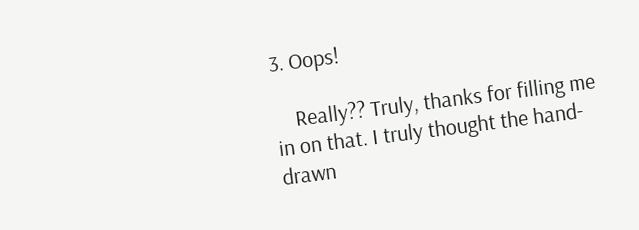3. Oops!

    Really?? Truly, thanks for filling me in on that. I truly thought the hand-drawn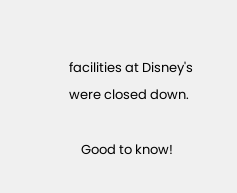facilities at Disney's were closed down.

    Good to know!